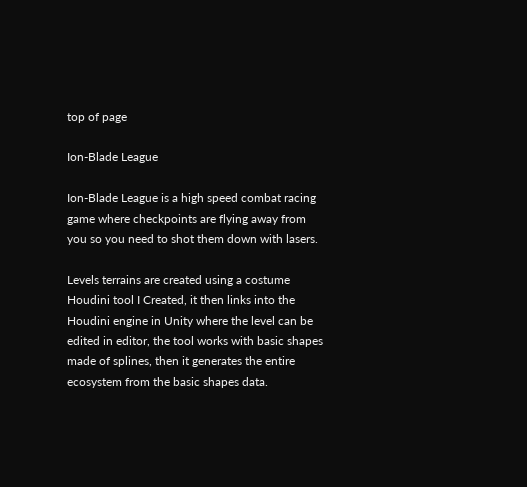top of page

Ion-Blade League

Ion-Blade League is a high speed combat racing game where checkpoints are flying away from you so you need to shot them down with lasers.

Levels terrains are created using a costume Houdini tool I Created, it then links into the Houdini engine in Unity where the level can be edited in editor, the tool works with basic shapes made of splines, then it generates the entire ecosystem from the basic shapes data.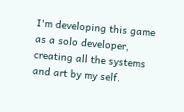I'm developing this game as a solo developer, creating all the systems and art by my self.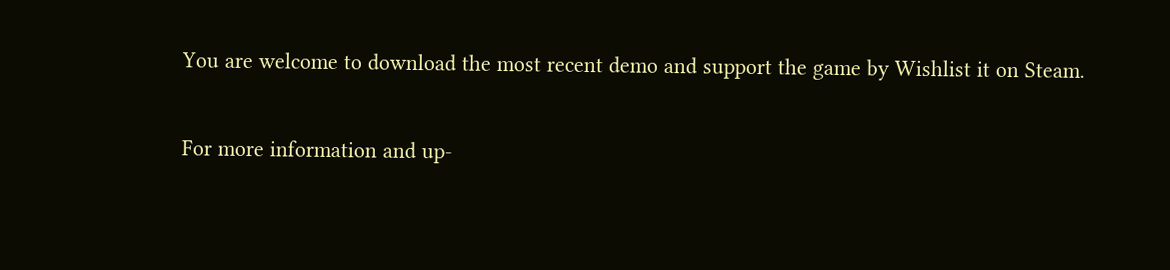You are welcome to download the most recent demo and support the game by Wishlist it on Steam.

For more information and up-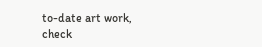to-date art work, check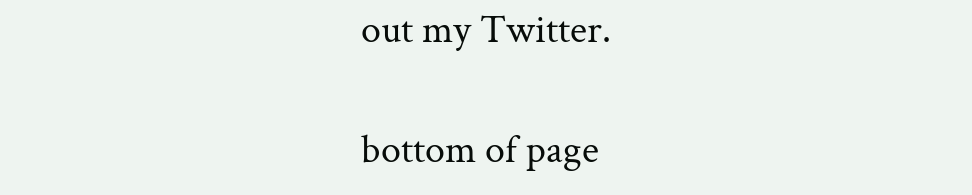out my Twitter.

bottom of page